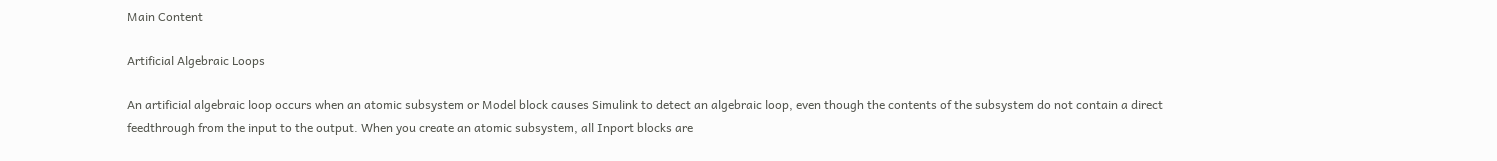Main Content

Artificial Algebraic Loops

An artificial algebraic loop occurs when an atomic subsystem or Model block causes Simulink to detect an algebraic loop, even though the contents of the subsystem do not contain a direct feedthrough from the input to the output. When you create an atomic subsystem, all Inport blocks are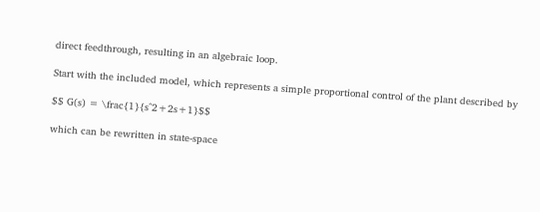direct feedthrough, resulting in an algebraic loop.

Start with the included model, which represents a simple proportional control of the plant described by

$$ G(s) = \frac{1}{s^2+2s+1}$$

which can be rewritten in state-space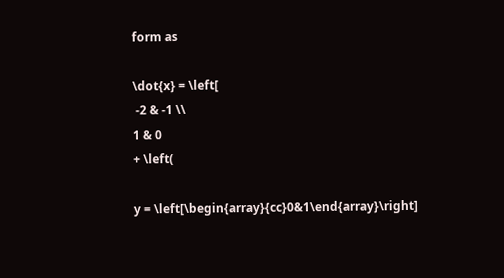form as

\dot{x} = \left[
 -2 & -1 \\
1 & 0
+ \left(

y = \left[\begin{array}{cc}0&1\end{array}\right]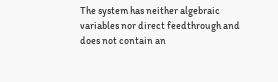The system has neither algebraic variables nor direct feedthrough and does not contain an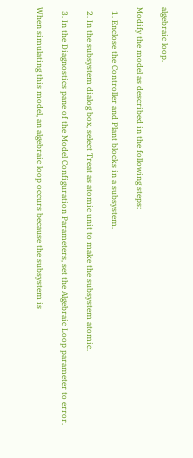algebraic loop.

Modify the model as described in the following steps:

  1. Enclose the Controller and Plant blocks in a subsystem.

  2. In the subsystem dialog box, select Treat as atomic unit to make the subsystem atomic.

  3. In the Diagnostics pane of the Model Configuration Parameters, set the Algebraic Loop parameter to error.

When simulating this model, an algebraic loop occurs because the subsystem is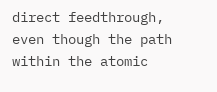direct feedthrough, even though the path within the atomic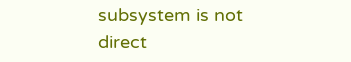subsystem is not direct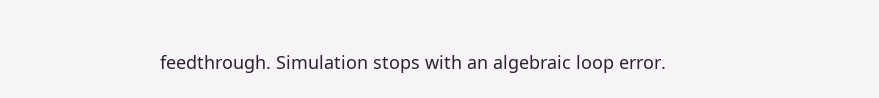feedthrough. Simulation stops with an algebraic loop error.